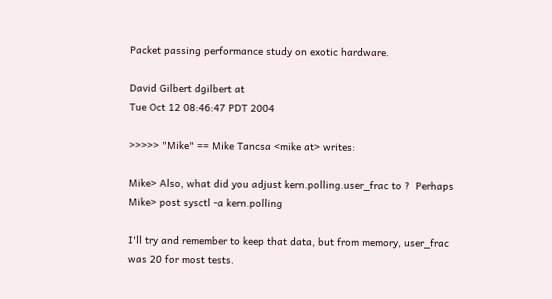Packet passing performance study on exotic hardware.

David Gilbert dgilbert at
Tue Oct 12 08:46:47 PDT 2004

>>>>> "Mike" == Mike Tancsa <mike at> writes:

Mike> Also, what did you adjust kern.polling.user_frac to ?  Perhaps
Mike> post sysctl -a kern.polling

I'll try and remember to keep that data, but from memory, user_frac
was 20 for most tests.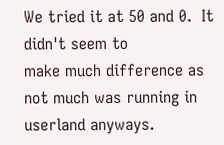We tried it at 50 and 0.  It didn't seem to
make much difference as not much was running in userland anyways.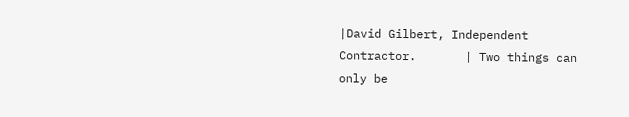|David Gilbert, Independent Contractor.       | Two things can only be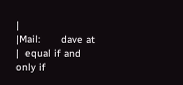|
|Mail:       dave at                    |  equal if and only if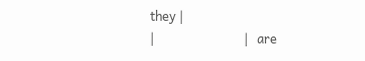they |
|                              |   are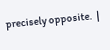precisely opposite.  |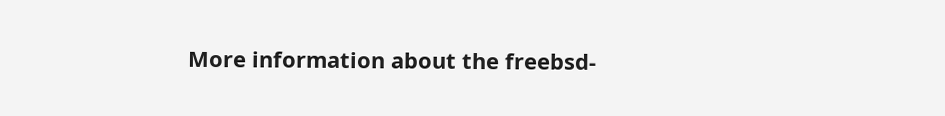More information about the freebsd-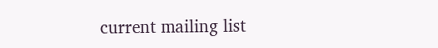current mailing list